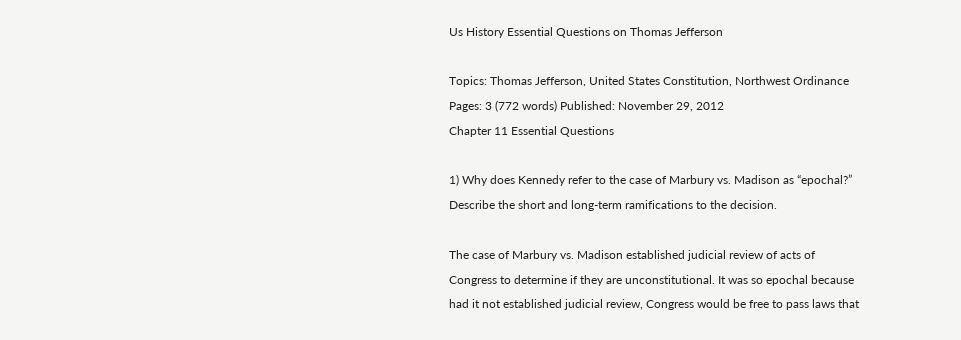Us History Essential Questions on Thomas Jefferson

Topics: Thomas Jefferson, United States Constitution, Northwest Ordinance Pages: 3 (772 words) Published: November 29, 2012
Chapter 11 Essential Questions

1) Why does Kennedy refer to the case of Marbury vs. Madison as “epochal?” Describe the short and long-term ramifications to the decision.

The case of Marbury vs. Madison established judicial review of acts of Congress to determine if they are unconstitutional. It was so epochal because had it not established judicial review, Congress would be free to pass laws that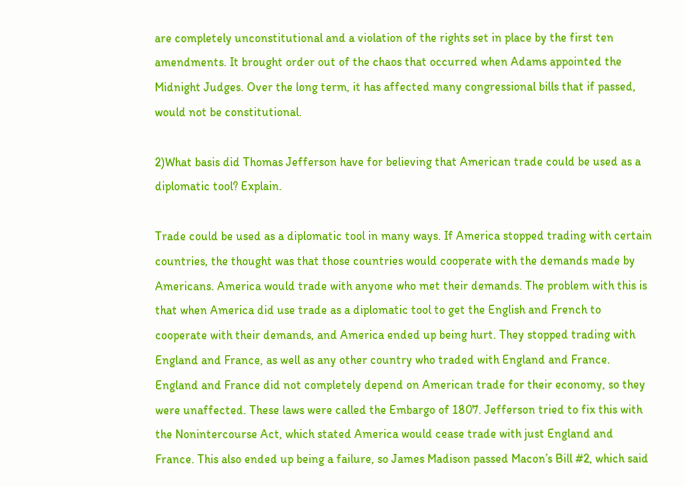are completely unconstitutional and a violation of the rights set in place by the first ten amendments. It brought order out of the chaos that occurred when Adams appointed the Midnight Judges. Over the long term, it has affected many congressional bills that if passed, would not be constitutional.

2)What basis did Thomas Jefferson have for believing that American trade could be used as a diplomatic tool? Explain.

Trade could be used as a diplomatic tool in many ways. If America stopped trading with certain countries, the thought was that those countries would cooperate with the demands made by Americans. America would trade with anyone who met their demands. The problem with this is that when America did use trade as a diplomatic tool to get the English and French to cooperate with their demands, and America ended up being hurt. They stopped trading with England and France, as well as any other country who traded with England and France. England and France did not completely depend on American trade for their economy, so they were unaffected. These laws were called the Embargo of 1807. Jefferson tried to fix this with the Nonintercourse Act, which stated America would cease trade with just England and France. This also ended up being a failure, so James Madison passed Macon’s Bill #2, which said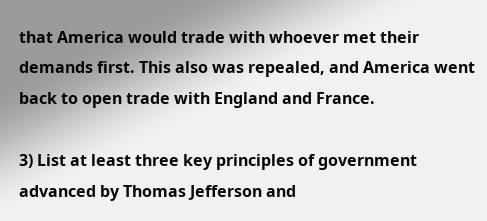that America would trade with whoever met their demands first. This also was repealed, and America went back to open trade with England and France.

3) List at least three key principles of government advanced by Thomas Jefferson and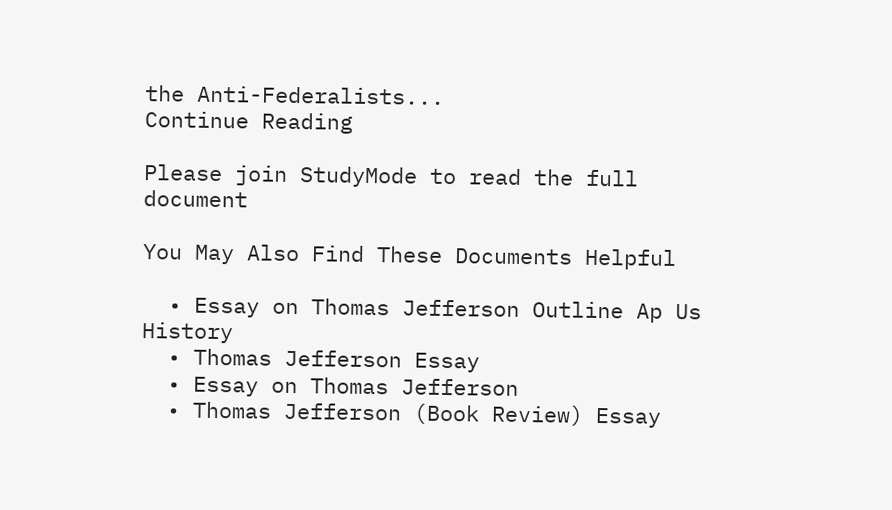the Anti-Federalists...
Continue Reading

Please join StudyMode to read the full document

You May Also Find These Documents Helpful

  • Essay on Thomas Jefferson Outline Ap Us History
  • Thomas Jefferson Essay
  • Essay on Thomas Jefferson
  • Thomas Jefferson (Book Review) Essay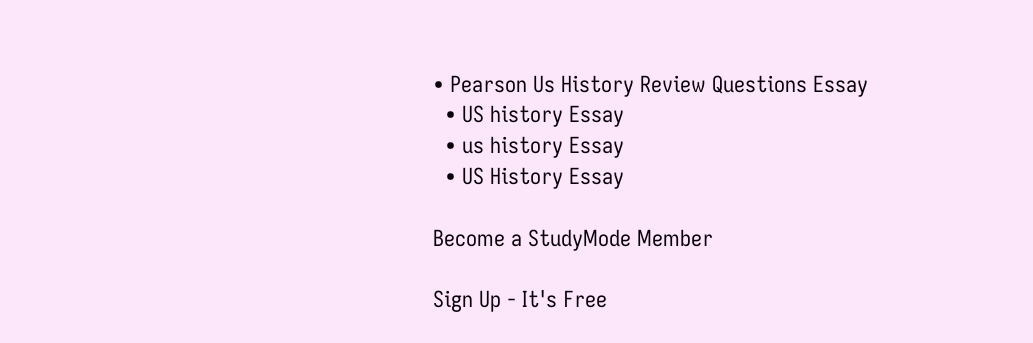• Pearson Us History Review Questions Essay
  • US history Essay
  • us history Essay
  • US History Essay

Become a StudyMode Member

Sign Up - It's Free